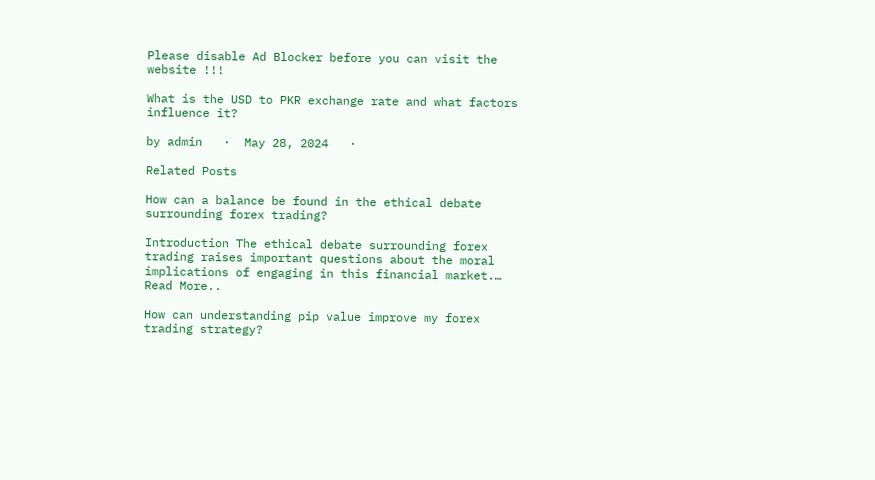Please disable Ad Blocker before you can visit the website !!!

What is the USD to PKR exchange rate and what factors influence it?

by admin   ·  May 28, 2024   ·

Related Posts

How can a balance be found in the ethical debate surrounding forex trading?

Introduction The ethical debate surrounding forex trading raises important questions about the moral implications of engaging in this financial market.…
Read More..

How can understanding pip value improve my forex trading strategy?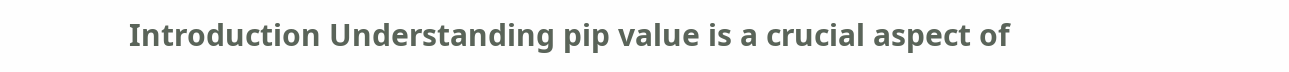Introduction Understanding pip value is a crucial aspect of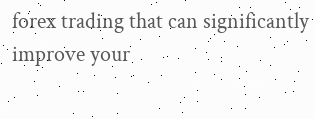forex trading that can significantly improve your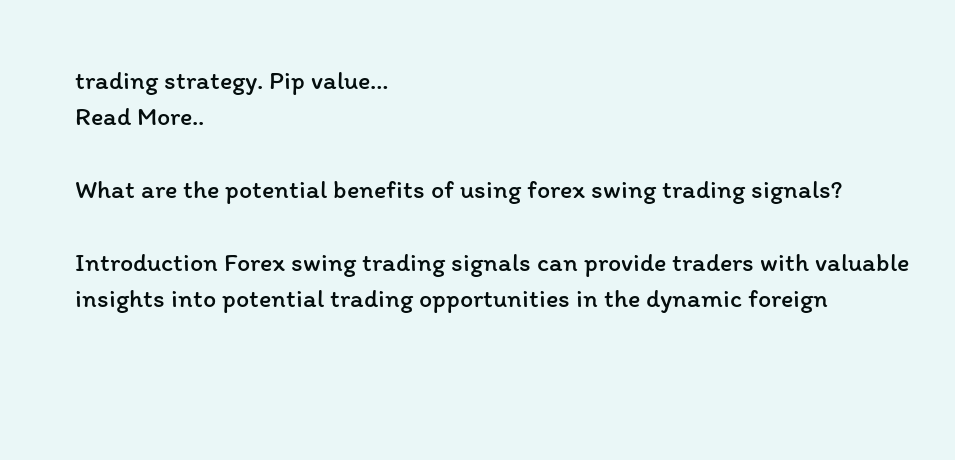trading strategy. Pip value…
Read More..

What are the potential benefits of using forex swing trading signals?

Introduction Forex swing trading signals can provide traders with valuable insights into potential trading opportunities in the dynamic foreign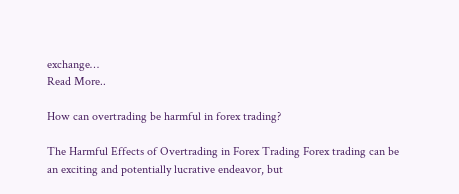exchange…
Read More..

How can overtrading be harmful in forex trading?

The Harmful Effects of Overtrading in Forex Trading Forex trading can be an exciting and potentially lucrative endeavor, but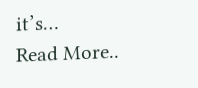it’s…
Read More..